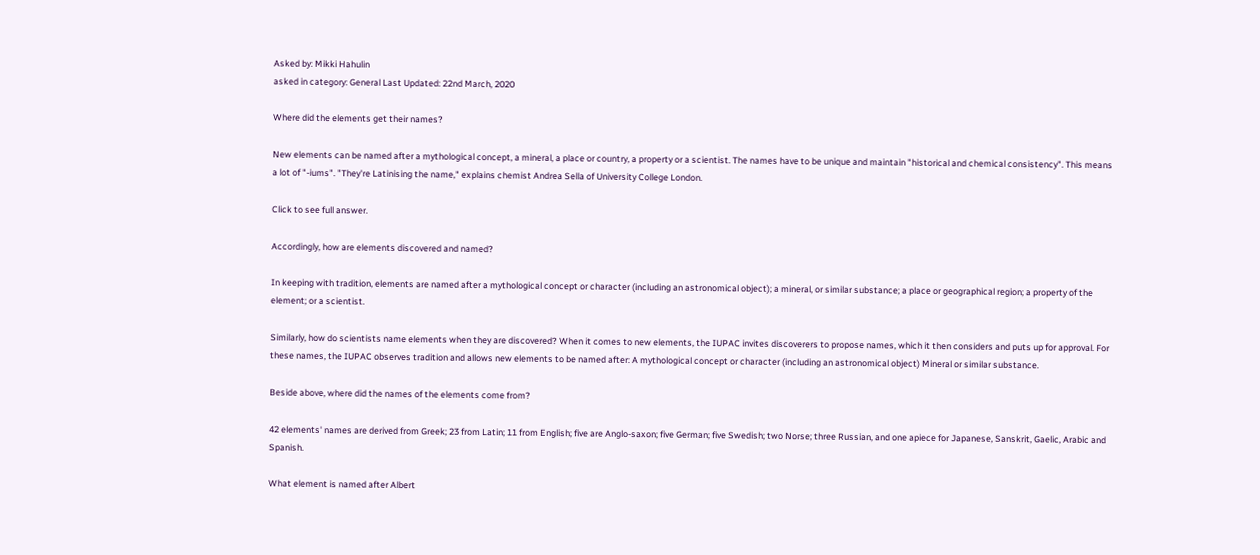Asked by: Mikki Hahulin
asked in category: General Last Updated: 22nd March, 2020

Where did the elements get their names?

New elements can be named after a mythological concept, a mineral, a place or country, a property or a scientist. The names have to be unique and maintain "historical and chemical consistency". This means a lot of "-iums". "They're Latinising the name," explains chemist Andrea Sella of University College London.

Click to see full answer.

Accordingly, how are elements discovered and named?

In keeping with tradition, elements are named after a mythological concept or character (including an astronomical object); a mineral, or similar substance; a place or geographical region; a property of the element; or a scientist.

Similarly, how do scientists name elements when they are discovered? When it comes to new elements, the IUPAC invites discoverers to propose names, which it then considers and puts up for approval. For these names, the IUPAC observes tradition and allows new elements to be named after: A mythological concept or character (including an astronomical object) Mineral or similar substance.

Beside above, where did the names of the elements come from?

42 elements' names are derived from Greek; 23 from Latin; 11 from English; five are Anglo-saxon; five German; five Swedish; two Norse; three Russian, and one apiece for Japanese, Sanskrit, Gaelic, Arabic and Spanish.

What element is named after Albert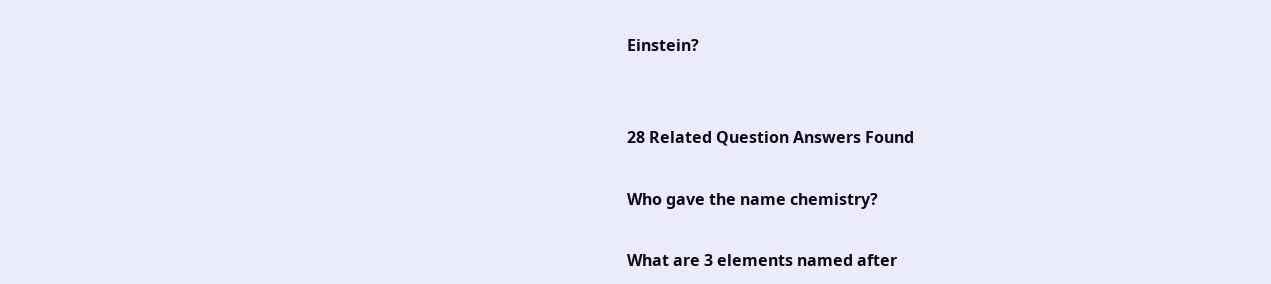Einstein?


28 Related Question Answers Found

Who gave the name chemistry?

What are 3 elements named after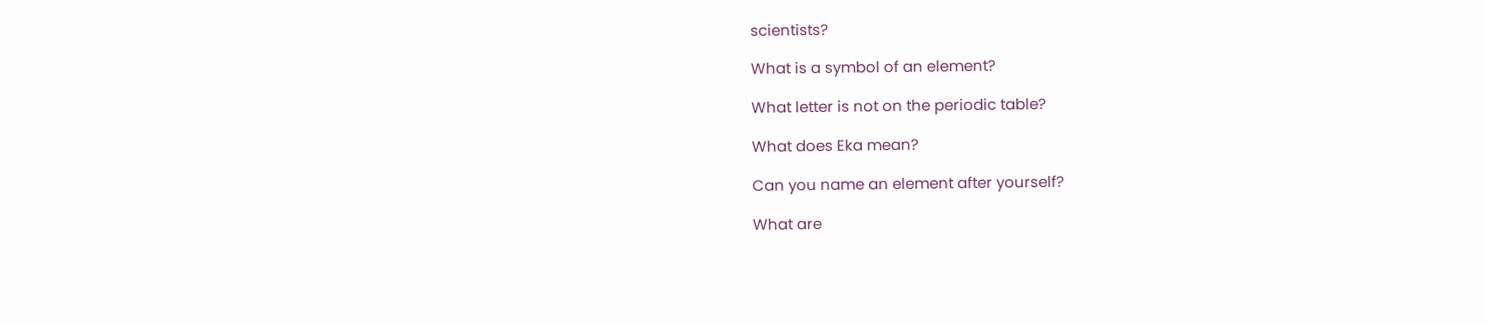scientists?

What is a symbol of an element?

What letter is not on the periodic table?

What does Eka mean?

Can you name an element after yourself?

What are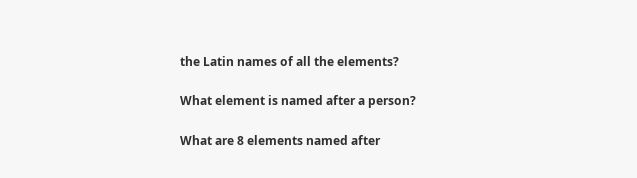the Latin names of all the elements?

What element is named after a person?

What are 8 elements named after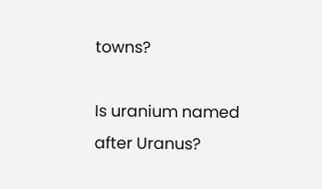towns?

Is uranium named after Uranus?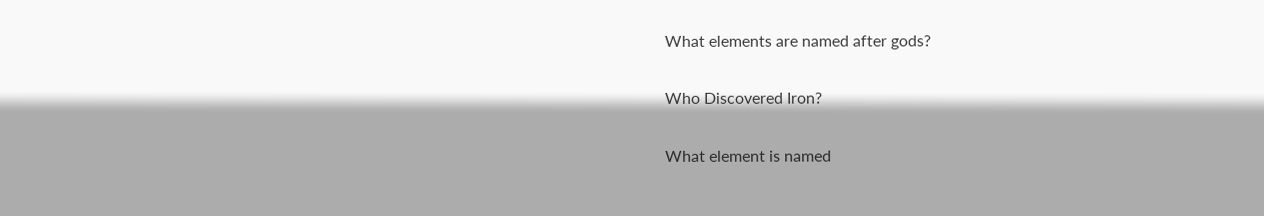What elements are named after gods?

Who Discovered Iron?

What element is named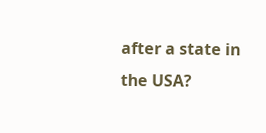after a state in the USA?